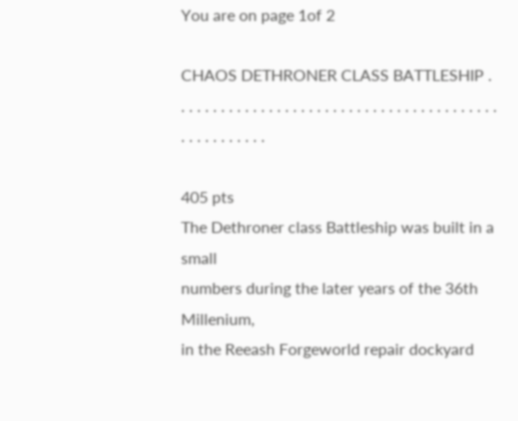You are on page 1of 2

CHAOS DETHRONER CLASS BATTLESHIP . . . . . . . . . . . . . . . . . . . . . . . . . . . . . . . . . . . . . . . . . . . . . . . . . . . .

405 pts
The Dethroner class Battleship was built in a small
numbers during the later years of the 36th Millenium,
in the Reeash Forgeworld repair dockyard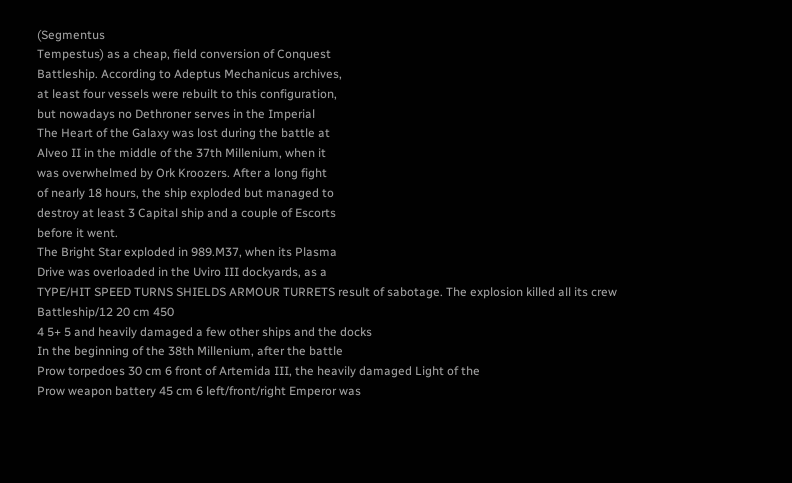(Segmentus
Tempestus) as a cheap, field conversion of Conquest
Battleship. According to Adeptus Mechanicus archives,
at least four vessels were rebuilt to this configuration,
but nowadays no Dethroner serves in the Imperial
The Heart of the Galaxy was lost during the battle at
Alveo II in the middle of the 37th Millenium, when it
was overwhelmed by Ork Kroozers. After a long fight
of nearly 18 hours, the ship exploded but managed to
destroy at least 3 Capital ship and a couple of Escorts
before it went.
The Bright Star exploded in 989.M37, when its Plasma
Drive was overloaded in the Uviro III dockyards, as a
TYPE/HIT SPEED TURNS SHIELDS ARMOUR TURRETS result of sabotage. The explosion killed all its crew
Battleship/12 20 cm 450
4 5+ 5 and heavily damaged a few other ships and the docks
In the beginning of the 38th Millenium, after the battle
Prow torpedoes 30 cm 6 front of Artemida III, the heavily damaged Light of the
Prow weapon battery 45 cm 6 left/front/right Emperor was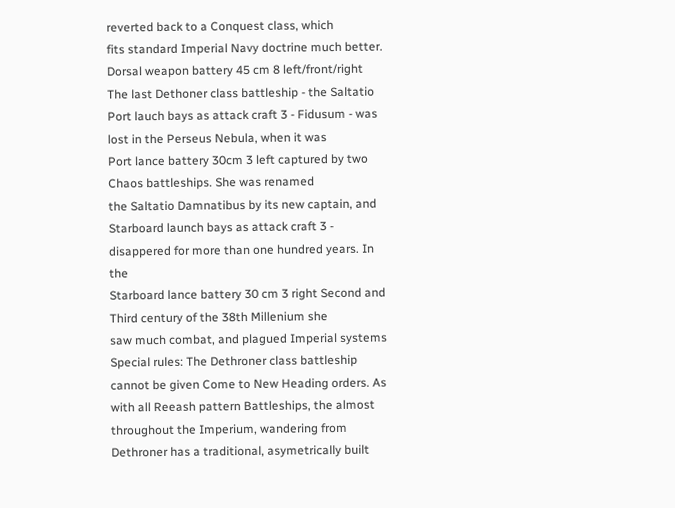reverted back to a Conquest class, which
fits standard Imperial Navy doctrine much better.
Dorsal weapon battery 45 cm 8 left/front/right
The last Dethoner class battleship - the Saltatio
Port lauch bays as attack craft 3 - Fidusum - was lost in the Perseus Nebula, when it was
Port lance battery 30cm 3 left captured by two Chaos battleships. She was renamed
the Saltatio Damnatibus by its new captain, and
Starboard launch bays as attack craft 3 - disappered for more than one hundred years. In the
Starboard lance battery 30 cm 3 right Second and Third century of the 38th Millenium she
saw much combat, and plagued Imperial systems
Special rules: The Dethroner class battleship cannot be given Come to New Heading orders. As with all Reeash pattern Battleships, the almost throughout the Imperium, wandering from
Dethroner has a traditional, asymetrically built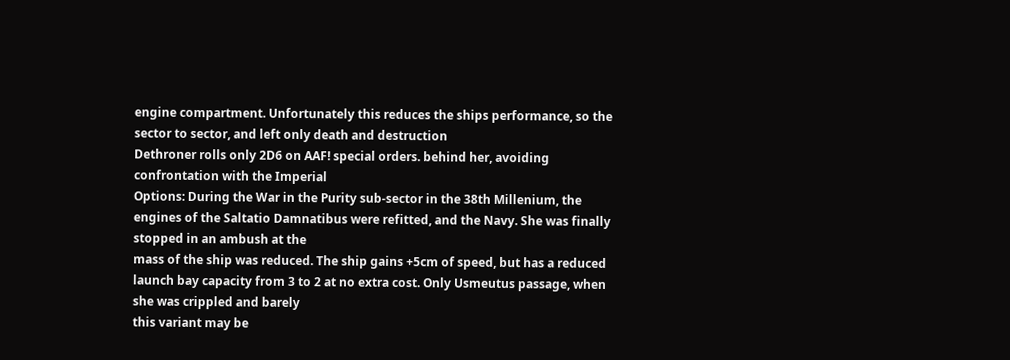engine compartment. Unfortunately this reduces the ships performance, so the sector to sector, and left only death and destruction
Dethroner rolls only 2D6 on AAF! special orders. behind her, avoiding confrontation with the Imperial
Options: During the War in the Purity sub-sector in the 38th Millenium, the engines of the Saltatio Damnatibus were refitted, and the Navy. She was finally stopped in an ambush at the
mass of the ship was reduced. The ship gains +5cm of speed, but has a reduced launch bay capacity from 3 to 2 at no extra cost. Only Usmeutus passage, when she was crippled and barely
this variant may be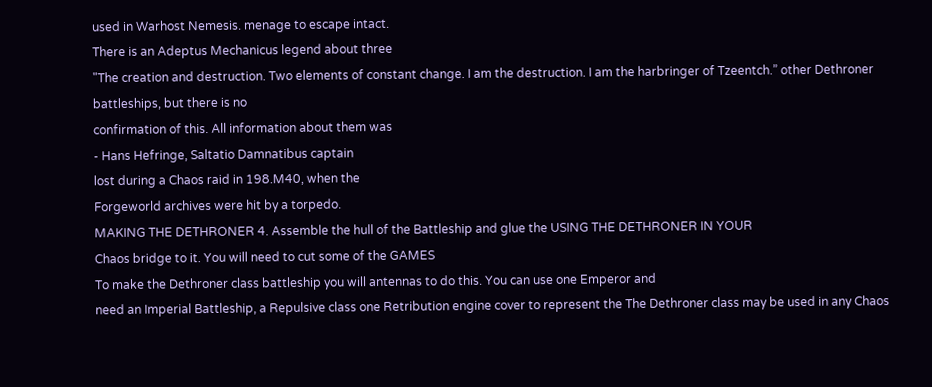used in Warhost Nemesis. menage to escape intact.
There is an Adeptus Mechanicus legend about three
"The creation and destruction. Two elements of constant change. I am the destruction. I am the harbringer of Tzeentch.” other Dethroner battleships, but there is no
confirmation of this. All information about them was
- Hans Hefringe, Saltatio Damnatibus captain
lost during a Chaos raid in 198.M40, when the
Forgeworld archives were hit by a torpedo.
MAKING THE DETHRONER 4. Assemble the hull of the Battleship and glue the USING THE DETHRONER IN YOUR
Chaos bridge to it. You will need to cut some of the GAMES
To make the Dethroner class battleship you will antennas to do this. You can use one Emperor and
need an Imperial Battleship, a Repulsive class one Retribution engine cover to represent the The Dethroner class may be used in any Chaos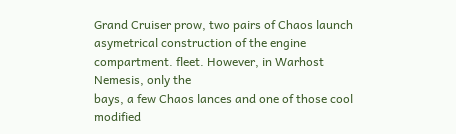Grand Cruiser prow, two pairs of Chaos launch asymetrical construction of the engine compartment. fleet. However, in Warhost Nemesis, only the
bays, a few Chaos lances and one of those cool modified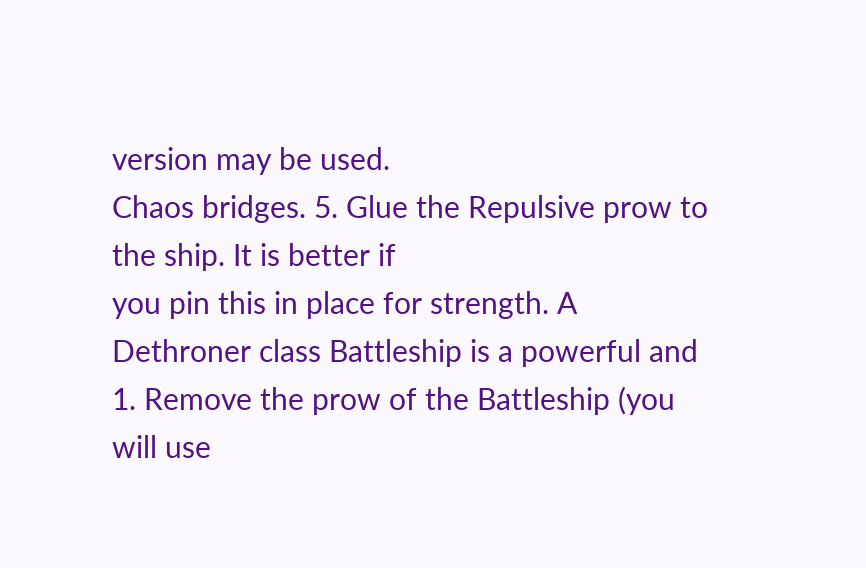version may be used.
Chaos bridges. 5. Glue the Repulsive prow to the ship. It is better if
you pin this in place for strength. A Dethroner class Battleship is a powerful and
1. Remove the prow of the Battleship (you will use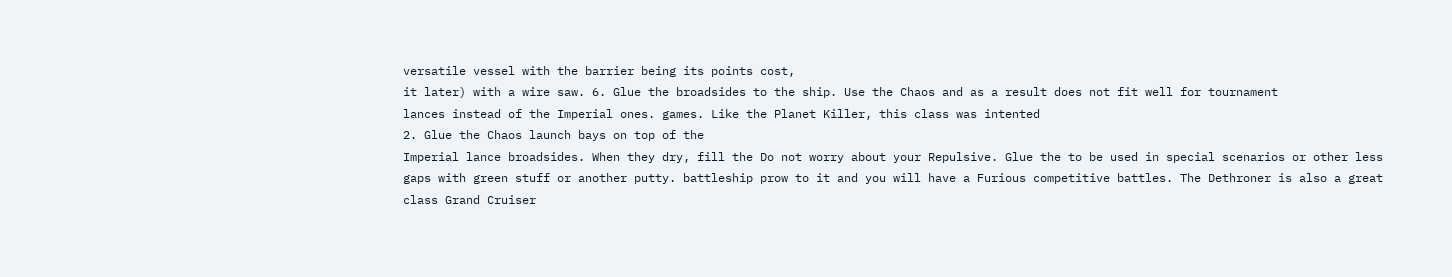versatile vessel with the barrier being its points cost,
it later) with a wire saw. 6. Glue the broadsides to the ship. Use the Chaos and as a result does not fit well for tournament
lances instead of the Imperial ones. games. Like the Planet Killer, this class was intented
2. Glue the Chaos launch bays on top of the
Imperial lance broadsides. When they dry, fill the Do not worry about your Repulsive. Glue the to be used in special scenarios or other less
gaps with green stuff or another putty. battleship prow to it and you will have a Furious competitive battles. The Dethroner is also a great
class Grand Cruiser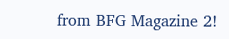from BFG Magazine 2!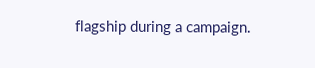flagship during a campaign.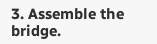3. Assemble the bridge.